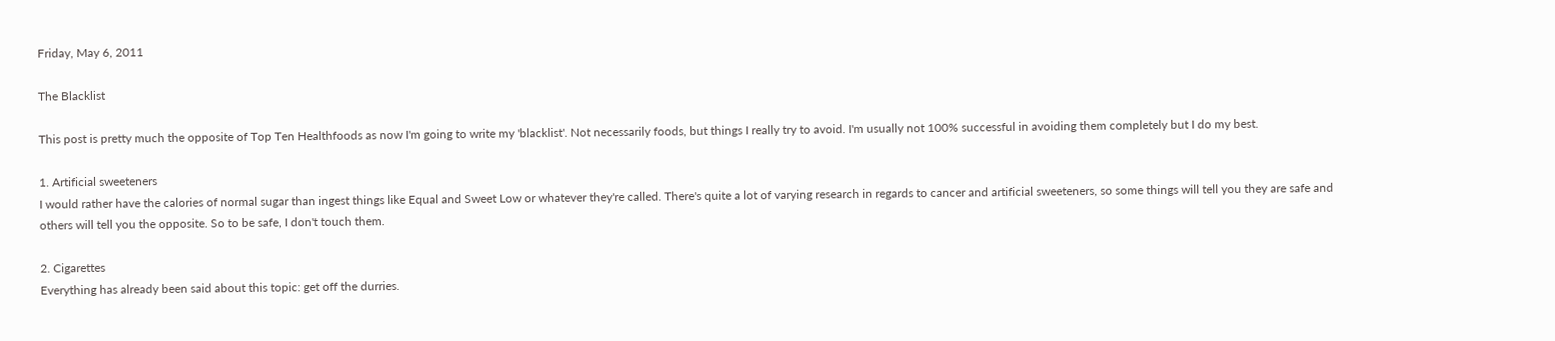Friday, May 6, 2011

The Blacklist

This post is pretty much the opposite of Top Ten Healthfoods as now I'm going to write my 'blacklist'. Not necessarily foods, but things I really try to avoid. I'm usually not 100% successful in avoiding them completely but I do my best.

1. Artificial sweeteners
I would rather have the calories of normal sugar than ingest things like Equal and Sweet Low or whatever they're called. There's quite a lot of varying research in regards to cancer and artificial sweeteners, so some things will tell you they are safe and others will tell you the opposite. So to be safe, I don't touch them.

2. Cigarettes
Everything has already been said about this topic: get off the durries.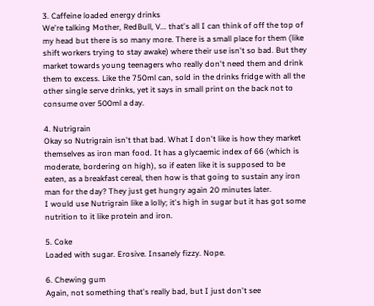3. Caffeine loaded energy drinks
We're talking Mother, RedBull, V... that's all I can think of off the top of my head but there is so many more. There is a small place for them (like shift workers trying to stay awake) where their use isn't so bad. But they market towards young teenagers who really don't need them and drink them to excess. Like the 750ml can, sold in the drinks fridge with all the other single serve drinks, yet it says in small print on the back not to consume over 500ml a day.

4. Nutrigrain
Okay so Nutrigrain isn't that bad. What I don't like is how they market themselves as iron man food. It has a glycaemic index of 66 (which is moderate, bordering on high), so if eaten like it is supposed to be eaten, as a breakfast cereal, then how is that going to sustain any iron man for the day? They just get hungry again 20 minutes later.
I would use Nutrigrain like a lolly; it's high in sugar but it has got some nutrition to it like protein and iron.

5. Coke
Loaded with sugar. Erosive. Insanely fizzy. Nope.

6. Chewing gum
Again, not something that's really bad, but I just don't see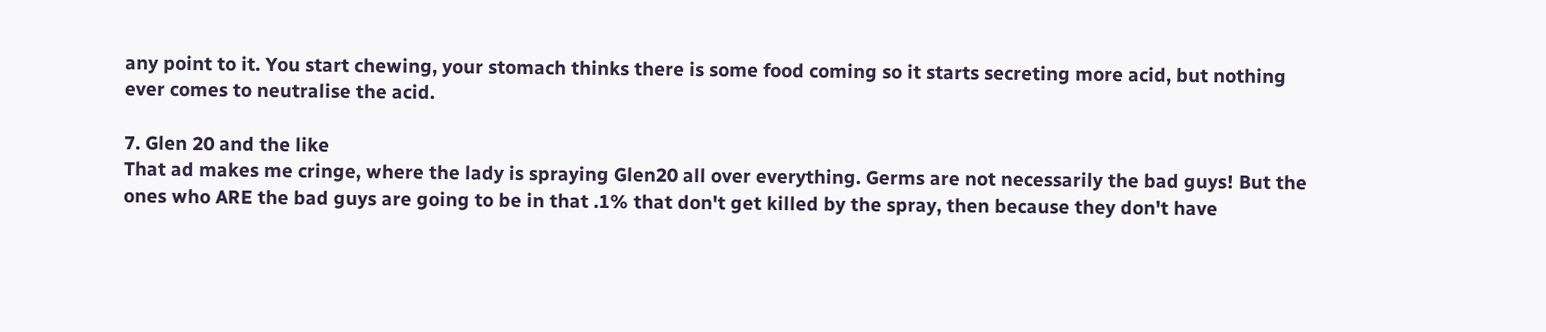any point to it. You start chewing, your stomach thinks there is some food coming so it starts secreting more acid, but nothing ever comes to neutralise the acid.

7. Glen 20 and the like
That ad makes me cringe, where the lady is spraying Glen20 all over everything. Germs are not necessarily the bad guys! But the ones who ARE the bad guys are going to be in that .1% that don't get killed by the spray, then because they don't have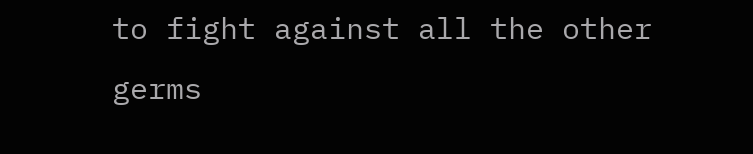to fight against all the other germs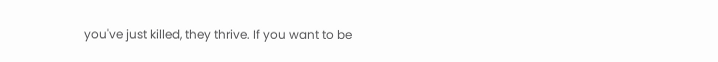you've just killed, they thrive. If you want to be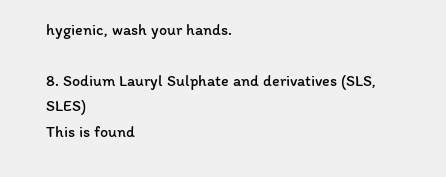hygienic, wash your hands.

8. Sodium Lauryl Sulphate and derivatives (SLS, SLES)
This is found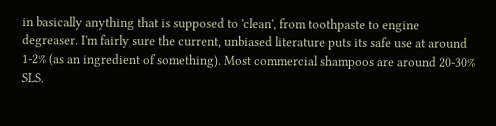in basically anything that is supposed to 'clean', from toothpaste to engine degreaser. I'm fairly sure the current, unbiased literature puts its safe use at around 1-2% (as an ingredient of something). Most commercial shampoos are around 20-30% SLS.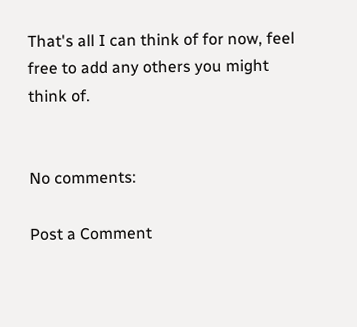That's all I can think of for now, feel free to add any others you might think of.


No comments:

Post a Comment